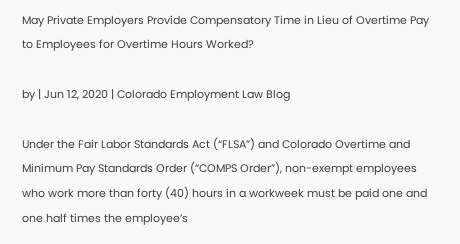May Private Employers Provide Compensatory Time in Lieu of Overtime Pay to Employees for Overtime Hours Worked?

by | Jun 12, 2020 | Colorado Employment Law Blog

Under the Fair Labor Standards Act (“FLSA”) and Colorado Overtime and Minimum Pay Standards Order (“COMPS Order”), non-exempt employees who work more than forty (40) hours in a workweek must be paid one and one half times the employee’s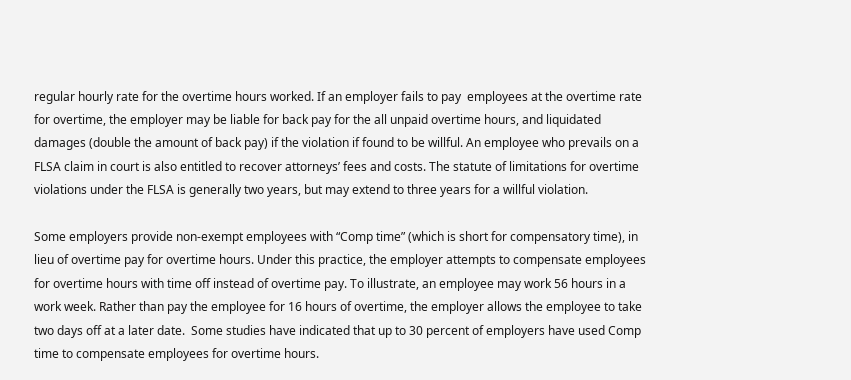regular hourly rate for the overtime hours worked. If an employer fails to pay  employees at the overtime rate for overtime, the employer may be liable for back pay for the all unpaid overtime hours, and liquidated damages (double the amount of back pay) if the violation if found to be willful. An employee who prevails on a FLSA claim in court is also entitled to recover attorneys’ fees and costs. The statute of limitations for overtime violations under the FLSA is generally two years, but may extend to three years for a willful violation.

Some employers provide non-exempt employees with “Comp time” (which is short for compensatory time), in lieu of overtime pay for overtime hours. Under this practice, the employer attempts to compensate employees for overtime hours with time off instead of overtime pay. To illustrate, an employee may work 56 hours in a work week. Rather than pay the employee for 16 hours of overtime, the employer allows the employee to take two days off at a later date.  Some studies have indicated that up to 30 percent of employers have used Comp time to compensate employees for overtime hours.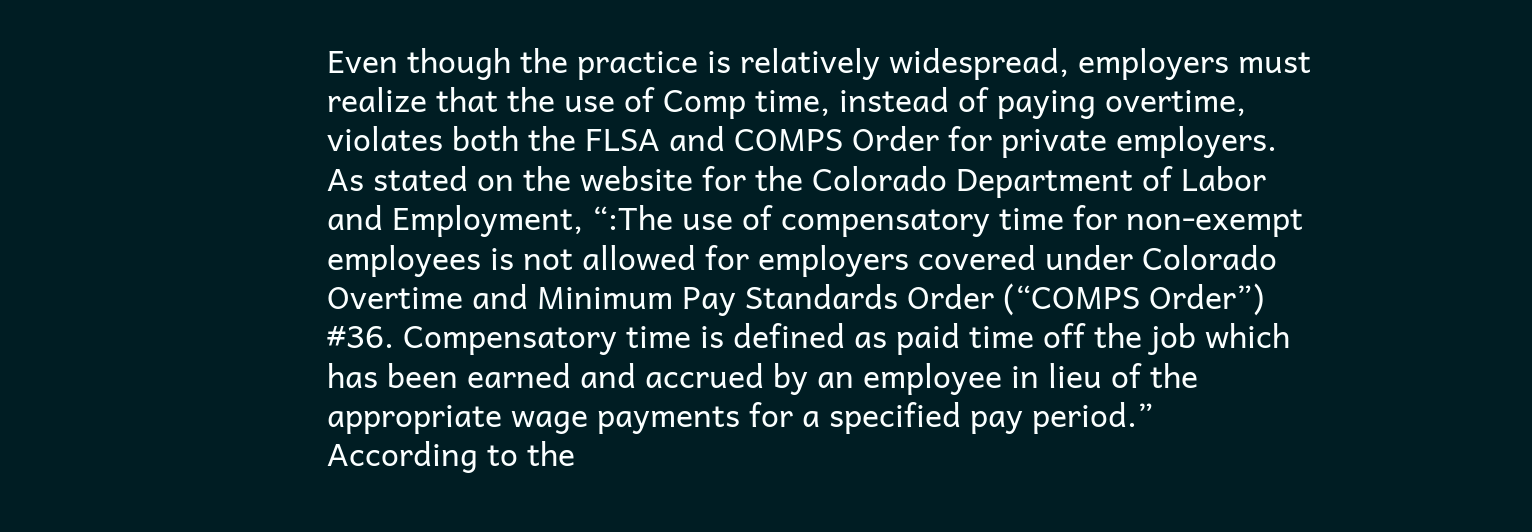Even though the practice is relatively widespread, employers must realize that the use of Comp time, instead of paying overtime, violates both the FLSA and COMPS Order for private employers. As stated on the website for the Colorado Department of Labor and Employment, “:The use of compensatory time for non-exempt employees is not allowed for employers covered under Colorado Overtime and Minimum Pay Standards Order (“COMPS Order”) #36. Compensatory time is defined as paid time off the job which has been earned and accrued by an employee in lieu of the appropriate wage payments for a specified pay period.”  According to the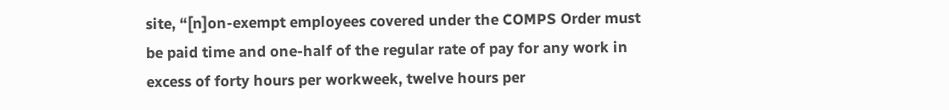site, “[n]on-exempt employees covered under the COMPS Order must be paid time and one-half of the regular rate of pay for any work in excess of forty hours per workweek, twelve hours per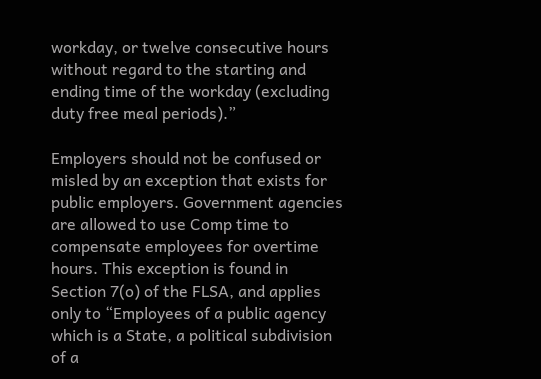workday, or twelve consecutive hours without regard to the starting and ending time of the workday (excluding duty free meal periods).”

Employers should not be confused or misled by an exception that exists for public employers. Government agencies are allowed to use Comp time to compensate employees for overtime hours. This exception is found in Section 7(o) of the FLSA, and applies only to “Employees of a public agency which is a State, a political subdivision of a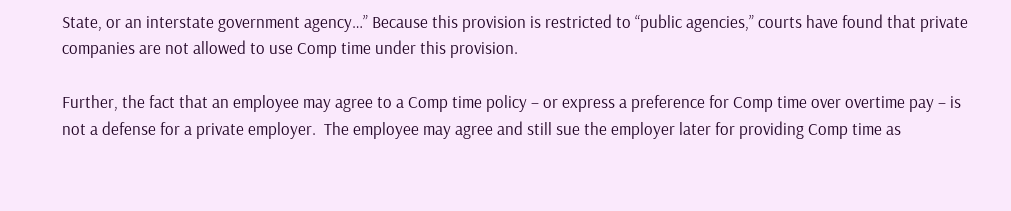State, or an interstate government agency…” Because this provision is restricted to “public agencies,” courts have found that private companies are not allowed to use Comp time under this provision.

Further, the fact that an employee may agree to a Comp time policy – or express a preference for Comp time over overtime pay – is not a defense for a private employer.  The employee may agree and still sue the employer later for providing Comp time as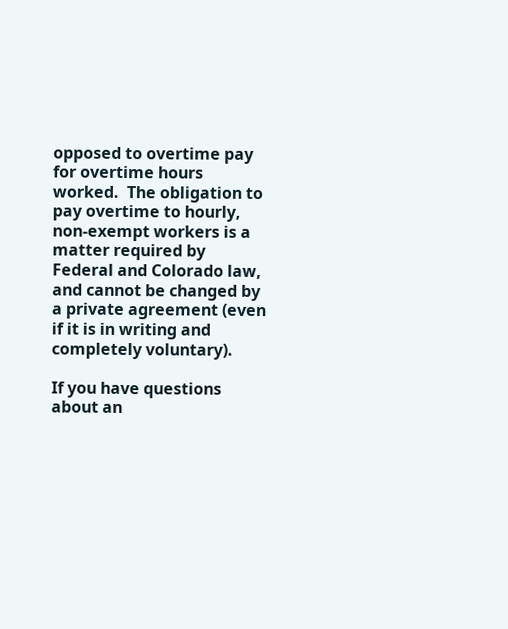opposed to overtime pay for overtime hours worked.  The obligation to pay overtime to hourly, non-exempt workers is a matter required by Federal and Colorado law, and cannot be changed by a private agreement (even if it is in writing and completely voluntary).

If you have questions about an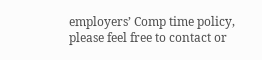employers’ Comp time policy, please feel free to contact or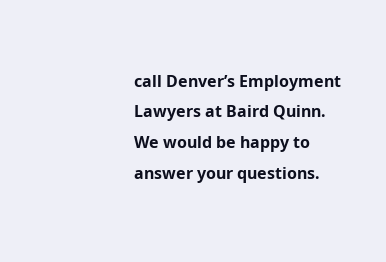call Denver’s Employment Lawyers at Baird Quinn. We would be happy to answer your questions.